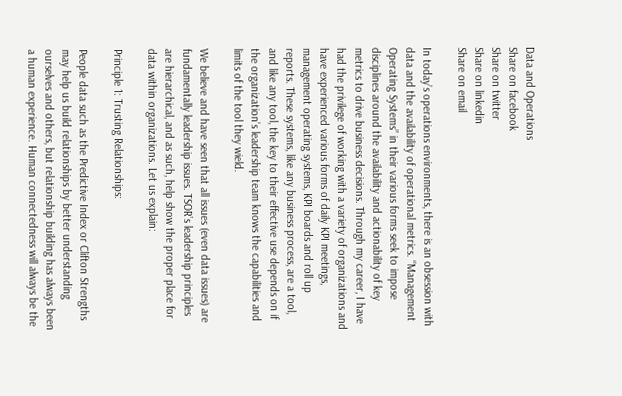Data and Operations
Share on facebook
Share on twitter
Share on linkedin
Share on email

In today’s operations environments, there is an obsession with data and the availability of operational metrics. “Management Operating Systems” in their various forms seek to impose disciplines around the availability and actionability of key metrics to drive business decisions. Through my career, I have had the privilege of working with a variety of organizations and have experienced various forms of daily KPI meetings, management operating systems, KPI boards and roll up reports. These systems, like any business process, are a tool, and like any tool, the key to their effective use depends on if the organization’s leadership team knows the capabilities and limits of the tool they wield.

We believe and have seen that all issues (even data issues) are fundamentally leadership issues. TSOR’s leadership principles are hierarchical, and as such, help show the proper place for data within organizations. Let us explain:

Principle 1: Trusting Relationships:

People data such as the Predictive Index or Clifton Strengths may help us build relationships by better understanding ourselves and others, but relationship building has always been a human experience. Human connectedness will always be the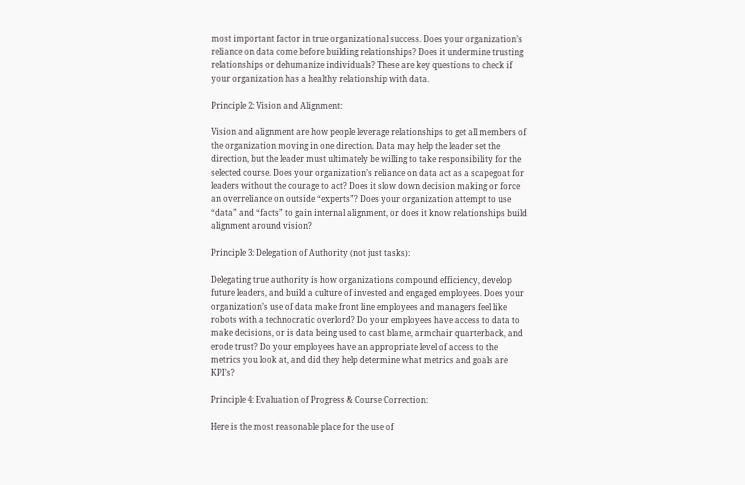most important factor in true organizational success. Does your organization’s reliance on data come before building relationships? Does it undermine trusting relationships or dehumanize individuals? These are key questions to check if your organization has a healthy relationship with data.

Principle 2: Vision and Alignment:

Vision and alignment are how people leverage relationships to get all members of the organization moving in one direction. Data may help the leader set the direction, but the leader must ultimately be willing to take responsibility for the selected course. Does your organization’s reliance on data act as a scapegoat for leaders without the courage to act? Does it slow down decision making or force an overreliance on outside “experts”? Does your organization attempt to use “data” and “facts” to gain internal alignment, or does it know relationships build alignment around vision?

Principle 3: Delegation of Authority (not just tasks):

Delegating true authority is how organizations compound efficiency, develop future leaders, and build a culture of invested and engaged employees. Does your organization’s use of data make front line employees and managers feel like robots with a technocratic overlord? Do your employees have access to data to make decisions, or is data being used to cast blame, armchair quarterback, and erode trust? Do your employees have an appropriate level of access to the metrics you look at, and did they help determine what metrics and goals are KPI’s?

Principle 4: Evaluation of Progress & Course Correction:

Here is the most reasonable place for the use of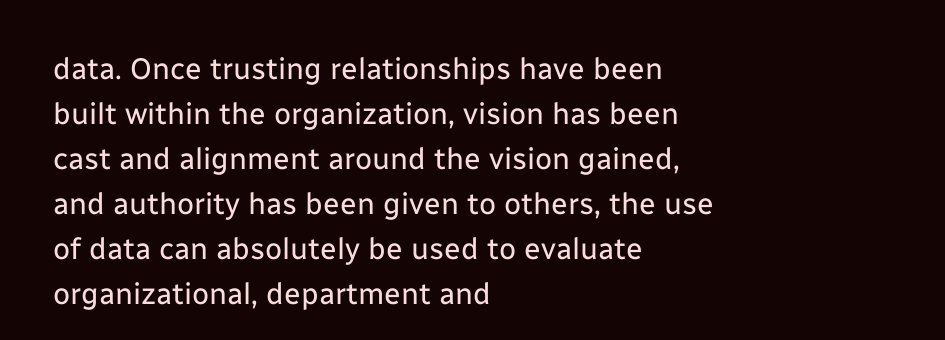data. Once trusting relationships have been built within the organization, vision has been cast and alignment around the vision gained, and authority has been given to others, the use of data can absolutely be used to evaluate organizational, department and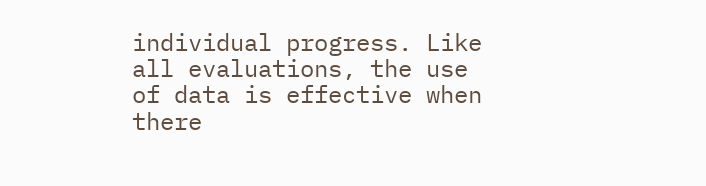individual progress. Like all evaluations, the use of data is effective when there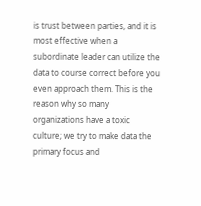is trust between parties, and it is most effective when a subordinate leader can utilize the data to course correct before you even approach them. This is the reason why so many organizations have a toxic culture; we try to make data the primary focus and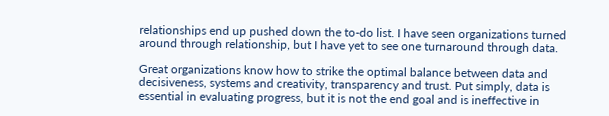relationships end up pushed down the to-do list. I have seen organizations turned around through relationship, but I have yet to see one turnaround through data.

Great organizations know how to strike the optimal balance between data and decisiveness, systems and creativity, transparency and trust. Put simply, data is essential in evaluating progress, but it is not the end goal and is ineffective in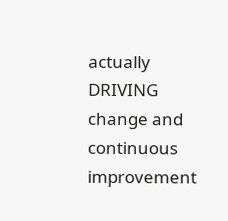actually DRIVING change and continuous improvement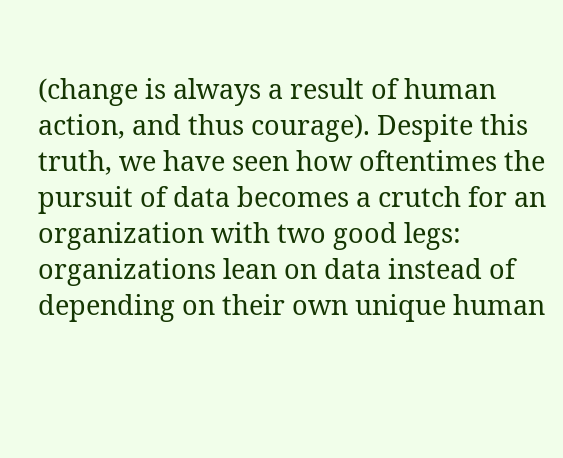(change is always a result of human action, and thus courage). Despite this truth, we have seen how oftentimes the pursuit of data becomes a crutch for an organization with two good legs: organizations lean on data instead of depending on their own unique human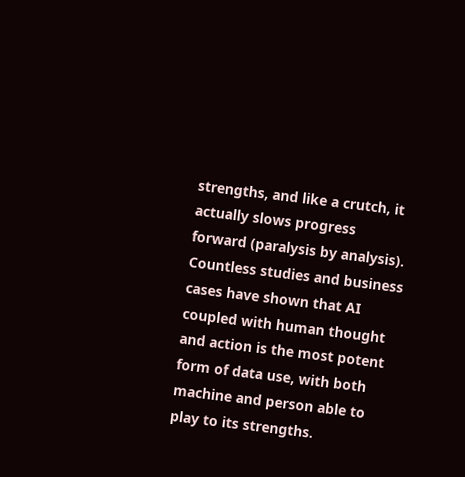strengths, and like a crutch, it actually slows progress forward (paralysis by analysis). Countless studies and business cases have shown that AI coupled with human thought and action is the most potent form of data use, with both machine and person able to play to its strengths.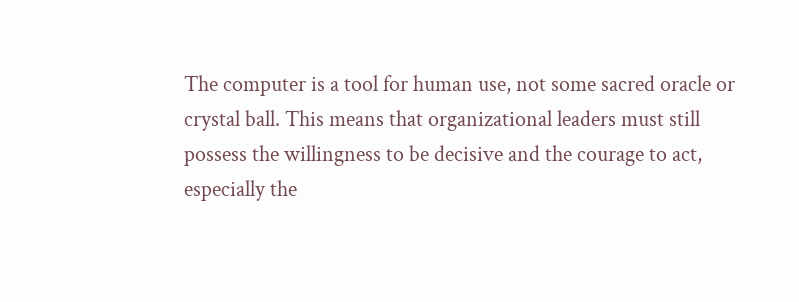The computer is a tool for human use, not some sacred oracle or crystal ball. This means that organizational leaders must still possess the willingness to be decisive and the courage to act, especially the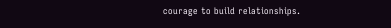courage to build relationships.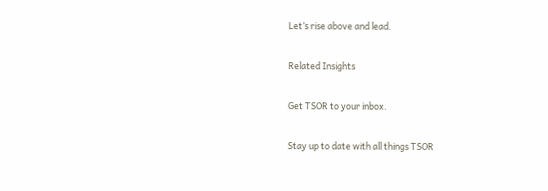Let’s rise above and lead.

Related Insights

Get TSOR to your inbox.

Stay up to date with all things TSOR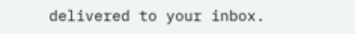delivered to your inbox.